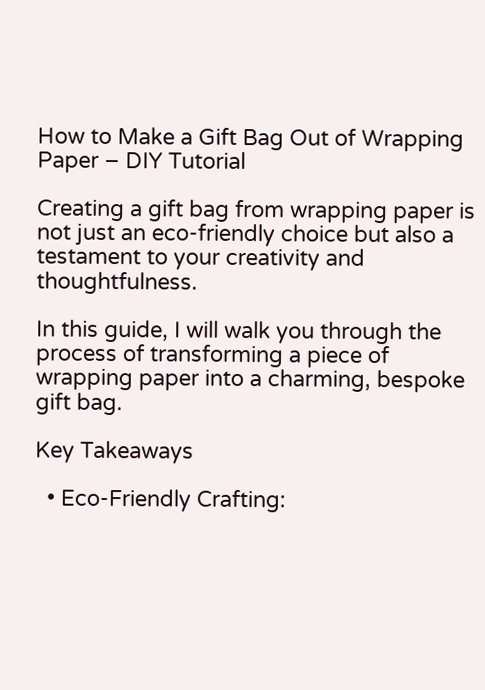How to Make a Gift Bag Out of Wrapping Paper – DIY Tutorial

Creating a gift bag from wrapping paper is not just an eco-friendly choice but also a testament to your creativity and thoughtfulness.

In this guide, I will walk you through the process of transforming a piece of wrapping paper into a charming, bespoke gift bag.

Key Takeaways

  • Eco-Friendly Crafting: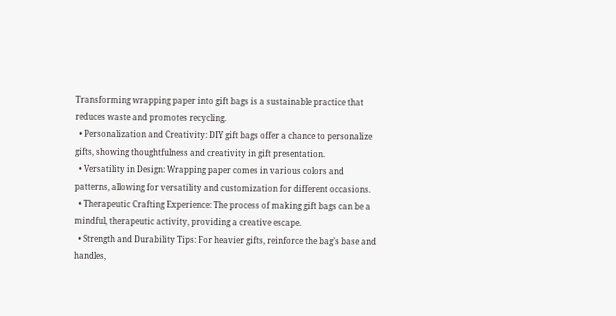Transforming wrapping paper into gift bags is a sustainable practice that reduces waste and promotes recycling.
  • Personalization and Creativity: DIY gift bags offer a chance to personalize gifts, showing thoughtfulness and creativity in gift presentation.
  • Versatility in Design: Wrapping paper comes in various colors and patterns, allowing for versatility and customization for different occasions.
  • Therapeutic Crafting Experience: The process of making gift bags can be a mindful, therapeutic activity, providing a creative escape.
  • Strength and Durability Tips: For heavier gifts, reinforce the bag’s base and handles,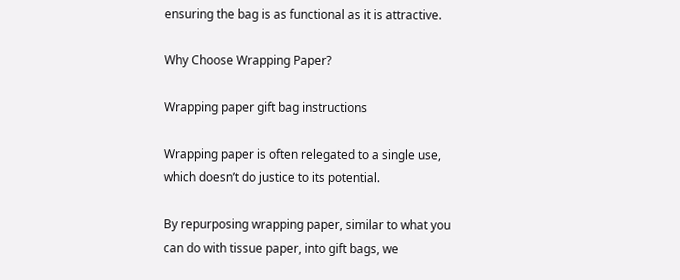ensuring the bag is as functional as it is attractive.

Why Choose Wrapping Paper?

Wrapping paper gift bag instructions

Wrapping paper is often relegated to a single use, which doesn’t do justice to its potential.

By repurposing wrapping paper, similar to what you can do with tissue paper, into gift bags, we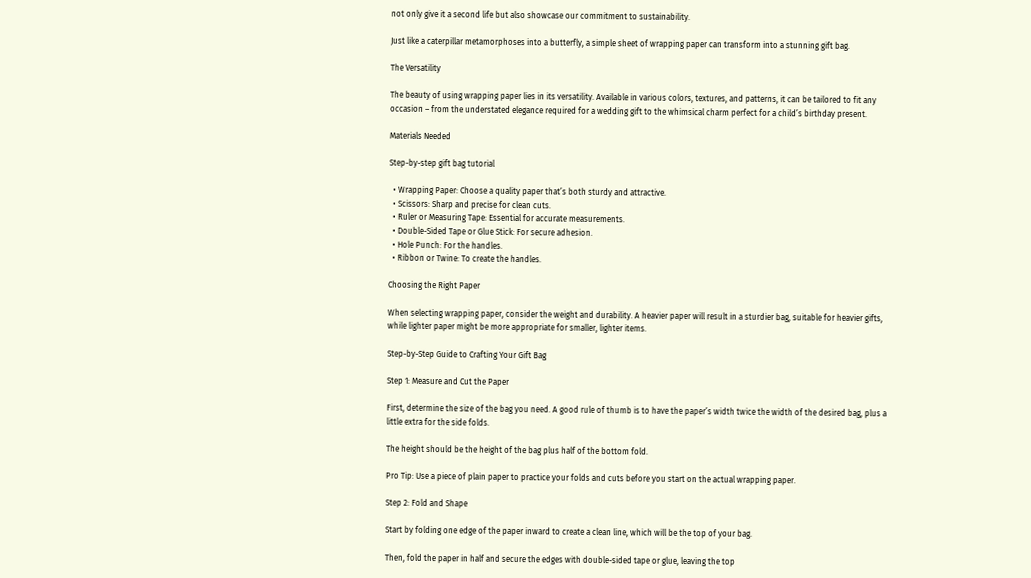not only give it a second life but also showcase our commitment to sustainability.

Just like a caterpillar metamorphoses into a butterfly, a simple sheet of wrapping paper can transform into a stunning gift bag.

The Versatility

The beauty of using wrapping paper lies in its versatility. Available in various colors, textures, and patterns, it can be tailored to fit any occasion – from the understated elegance required for a wedding gift to the whimsical charm perfect for a child’s birthday present.

Materials Needed

Step-by-step gift bag tutorial

  • Wrapping Paper: Choose a quality paper that’s both sturdy and attractive.
  • Scissors: Sharp and precise for clean cuts.
  • Ruler or Measuring Tape: Essential for accurate measurements.
  • Double-Sided Tape or Glue Stick: For secure adhesion.
  • Hole Punch: For the handles.
  • Ribbon or Twine: To create the handles.

Choosing the Right Paper

When selecting wrapping paper, consider the weight and durability. A heavier paper will result in a sturdier bag, suitable for heavier gifts, while lighter paper might be more appropriate for smaller, lighter items.

Step-by-Step Guide to Crafting Your Gift Bag

Step 1: Measure and Cut the Paper

First, determine the size of the bag you need. A good rule of thumb is to have the paper’s width twice the width of the desired bag, plus a little extra for the side folds.

The height should be the height of the bag plus half of the bottom fold.

Pro Tip: Use a piece of plain paper to practice your folds and cuts before you start on the actual wrapping paper.

Step 2: Fold and Shape

Start by folding one edge of the paper inward to create a clean line, which will be the top of your bag.

Then, fold the paper in half and secure the edges with double-sided tape or glue, leaving the top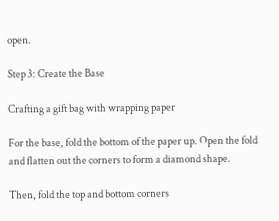open.

Step 3: Create the Base

Crafting a gift bag with wrapping paper

For the base, fold the bottom of the paper up. Open the fold and flatten out the corners to form a diamond shape.

Then, fold the top and bottom corners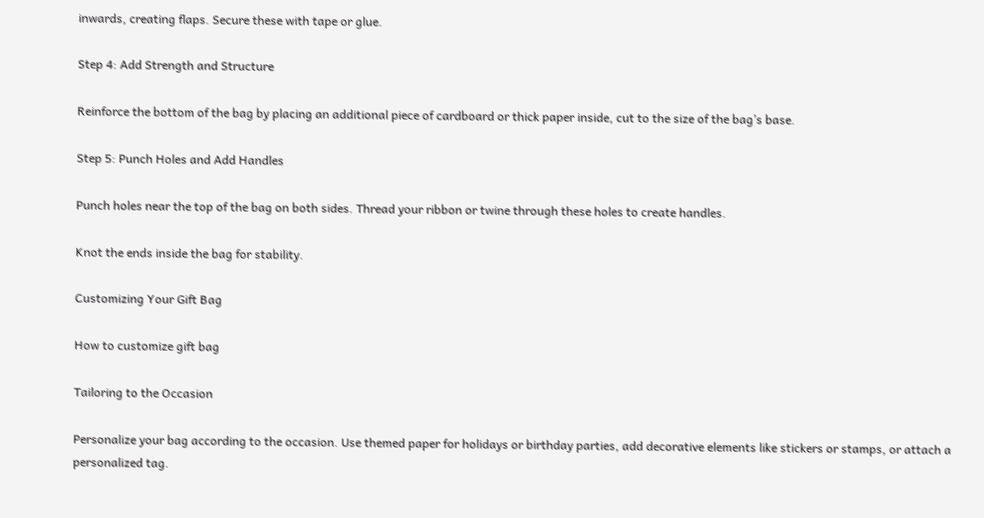inwards, creating flaps. Secure these with tape or glue.

Step 4: Add Strength and Structure

Reinforce the bottom of the bag by placing an additional piece of cardboard or thick paper inside, cut to the size of the bag’s base.

Step 5: Punch Holes and Add Handles

Punch holes near the top of the bag on both sides. Thread your ribbon or twine through these holes to create handles.

Knot the ends inside the bag for stability.

Customizing Your Gift Bag

How to customize gift bag

Tailoring to the Occasion

Personalize your bag according to the occasion. Use themed paper for holidays or birthday parties, add decorative elements like stickers or stamps, or attach a personalized tag.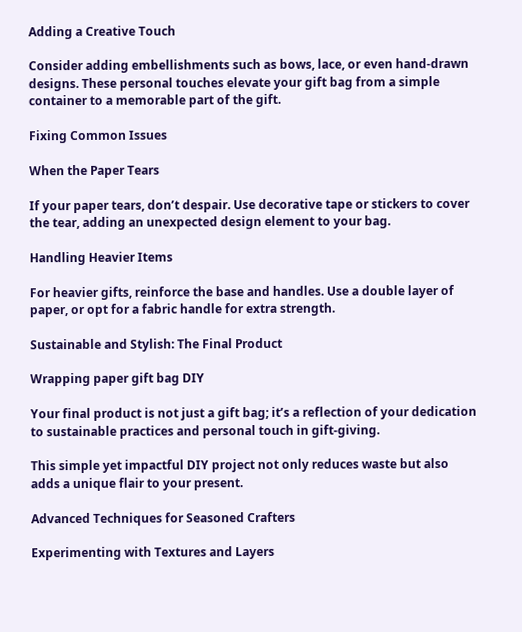Adding a Creative Touch

Consider adding embellishments such as bows, lace, or even hand-drawn designs. These personal touches elevate your gift bag from a simple container to a memorable part of the gift.

Fixing Common Issues

When the Paper Tears

If your paper tears, don’t despair. Use decorative tape or stickers to cover the tear, adding an unexpected design element to your bag.

Handling Heavier Items

For heavier gifts, reinforce the base and handles. Use a double layer of paper, or opt for a fabric handle for extra strength.

Sustainable and Stylish: The Final Product

Wrapping paper gift bag DIY

Your final product is not just a gift bag; it’s a reflection of your dedication to sustainable practices and personal touch in gift-giving.

This simple yet impactful DIY project not only reduces waste but also adds a unique flair to your present.

Advanced Techniques for Seasoned Crafters

Experimenting with Textures and Layers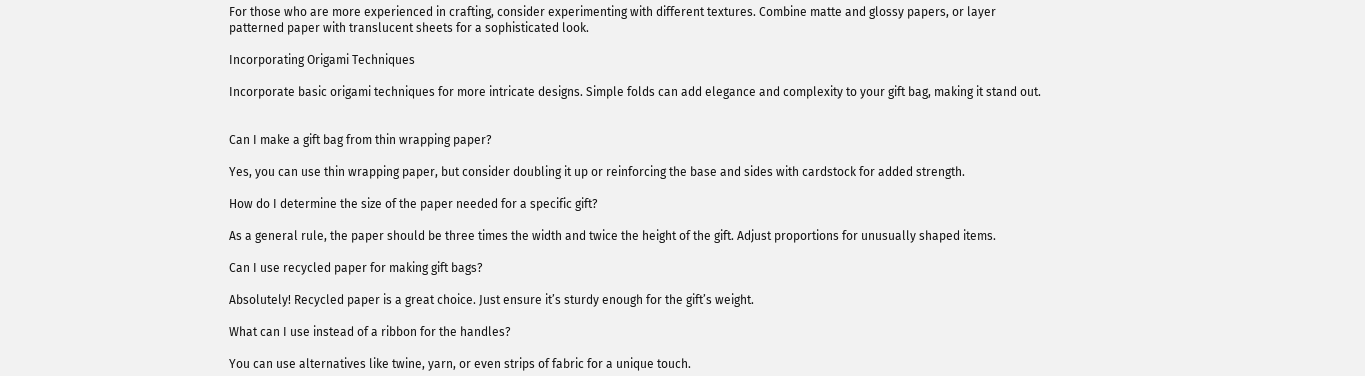For those who are more experienced in crafting, consider experimenting with different textures. Combine matte and glossy papers, or layer patterned paper with translucent sheets for a sophisticated look.

Incorporating Origami Techniques

Incorporate basic origami techniques for more intricate designs. Simple folds can add elegance and complexity to your gift bag, making it stand out.


Can I make a gift bag from thin wrapping paper?

Yes, you can use thin wrapping paper, but consider doubling it up or reinforcing the base and sides with cardstock for added strength.

How do I determine the size of the paper needed for a specific gift?

As a general rule, the paper should be three times the width and twice the height of the gift. Adjust proportions for unusually shaped items.

Can I use recycled paper for making gift bags?

Absolutely! Recycled paper is a great choice. Just ensure it’s sturdy enough for the gift’s weight.

What can I use instead of a ribbon for the handles?

You can use alternatives like twine, yarn, or even strips of fabric for a unique touch.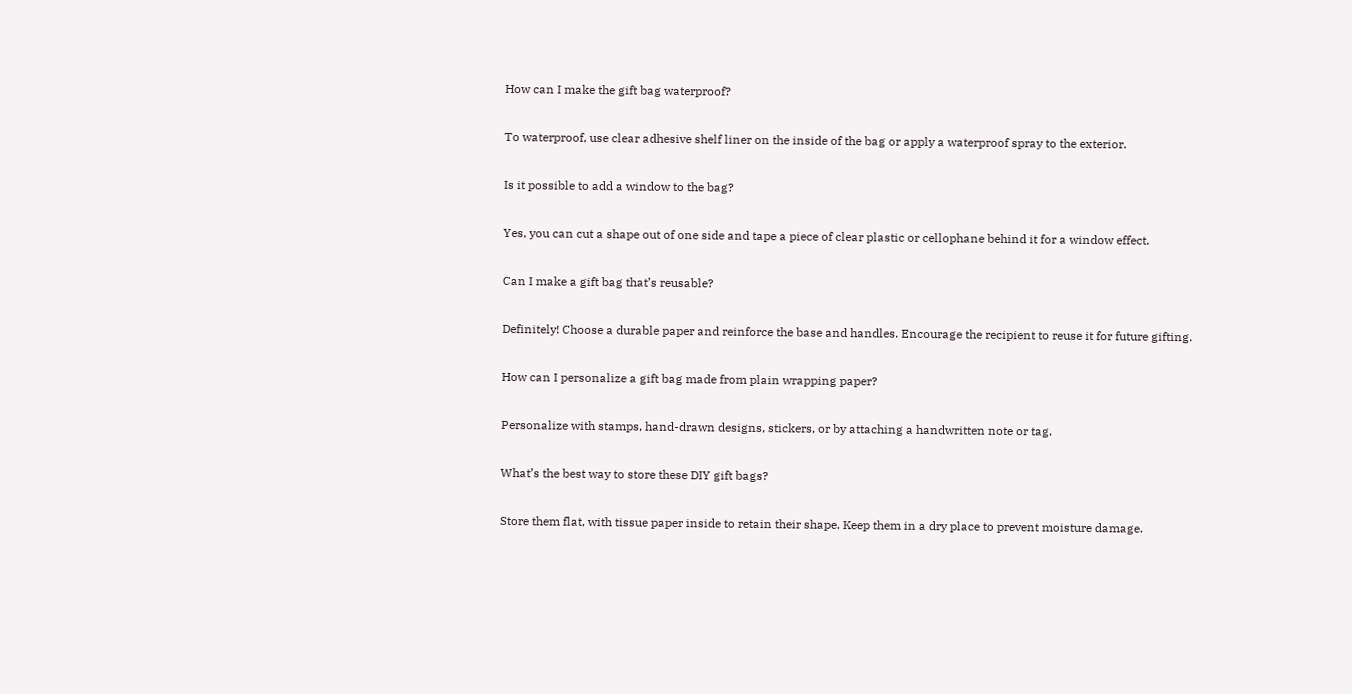How can I make the gift bag waterproof?

To waterproof, use clear adhesive shelf liner on the inside of the bag or apply a waterproof spray to the exterior.

Is it possible to add a window to the bag?

Yes, you can cut a shape out of one side and tape a piece of clear plastic or cellophane behind it for a window effect.

Can I make a gift bag that’s reusable?

Definitely! Choose a durable paper and reinforce the base and handles. Encourage the recipient to reuse it for future gifting.

How can I personalize a gift bag made from plain wrapping paper?

Personalize with stamps, hand-drawn designs, stickers, or by attaching a handwritten note or tag.

What’s the best way to store these DIY gift bags?

Store them flat, with tissue paper inside to retain their shape. Keep them in a dry place to prevent moisture damage.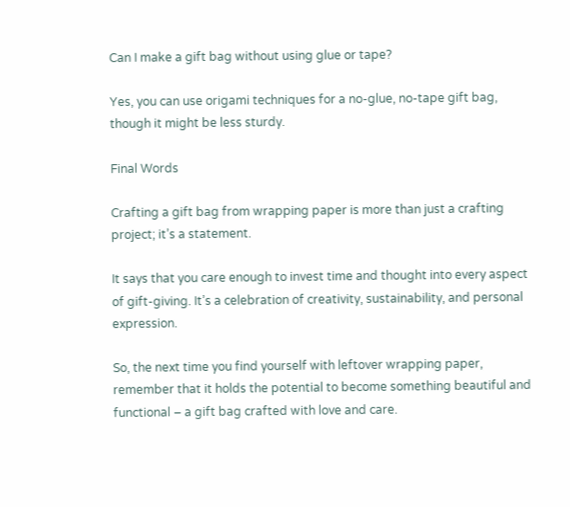Can I make a gift bag without using glue or tape?

Yes, you can use origami techniques for a no-glue, no-tape gift bag, though it might be less sturdy.

Final Words

Crafting a gift bag from wrapping paper is more than just a crafting project; it’s a statement.

It says that you care enough to invest time and thought into every aspect of gift-giving. It’s a celebration of creativity, sustainability, and personal expression.

So, the next time you find yourself with leftover wrapping paper, remember that it holds the potential to become something beautiful and functional – a gift bag crafted with love and care.